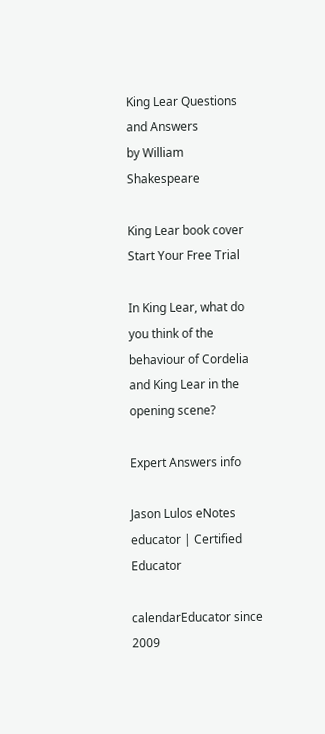King Lear Questions and Answers
by William Shakespeare

King Lear book cover
Start Your Free Trial

In King Lear, what do you think of the behaviour of Cordelia and King Lear in the opening scene?

Expert Answers info

Jason Lulos eNotes educator | Certified Educator

calendarEducator since 2009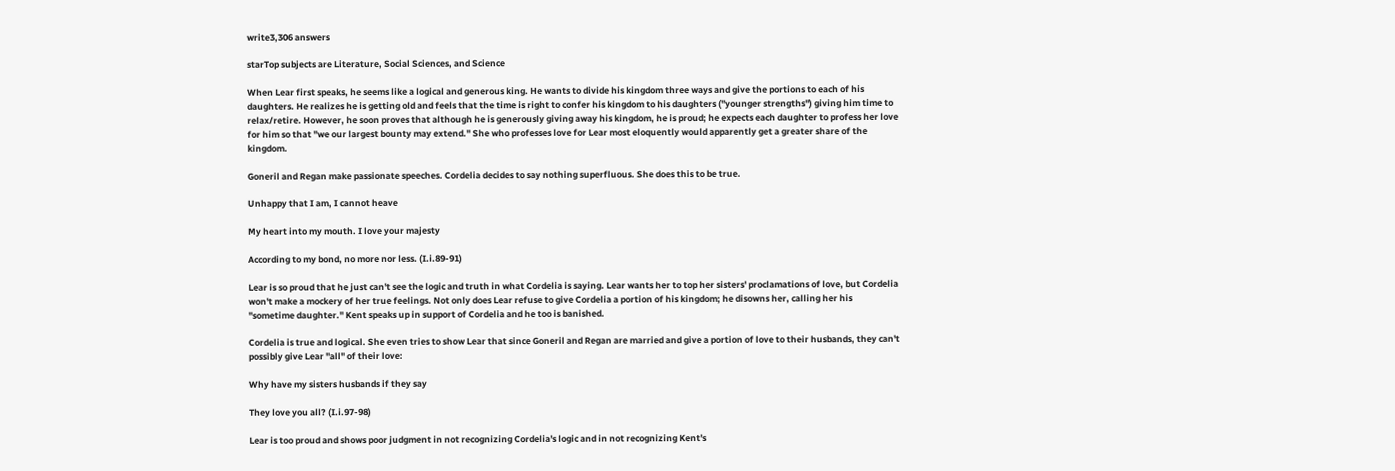write3,306 answers

starTop subjects are Literature, Social Sciences, and Science

When Lear first speaks, he seems like a logical and generous king. He wants to divide his kingdom three ways and give the portions to each of his daughters. He realizes he is getting old and feels that the time is right to confer his kingdom to his daughters ("younger strengths") giving him time to relax/retire. However, he soon proves that although he is generously giving away his kingdom, he is proud; he expects each daughter to profess her love for him so that "we our largest bounty may extend." She who professes love for Lear most eloquently would apparently get a greater share of the kingdom.

Goneril and Regan make passionate speeches. Cordelia decides to say nothing superfluous. She does this to be true.

Unhappy that I am, I cannot heave

My heart into my mouth. I love your majesty

According to my bond, no more nor less. (I.i.89-91)

Lear is so proud that he just can't see the logic and truth in what Cordelia is saying. Lear wants her to top her sisters' proclamations of love, but Cordelia won't make a mockery of her true feelings. Not only does Lear refuse to give Cordelia a portion of his kingdom; he disowns her, calling her his "sometime daughter." Kent speaks up in support of Cordelia and he too is banished.

Cordelia is true and logical. She even tries to show Lear that since Goneril and Regan are married and give a portion of love to their husbands, they can't possibly give Lear "all" of their love:

Why have my sisters husbands if they say

They love you all? (I.i.97-98)

Lear is too proud and shows poor judgment in not recognizing Cordelia's logic and in not recognizing Kent's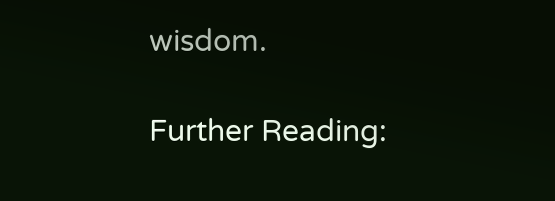wisdom.

Further Reading: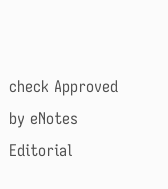check Approved by eNotes Editorial